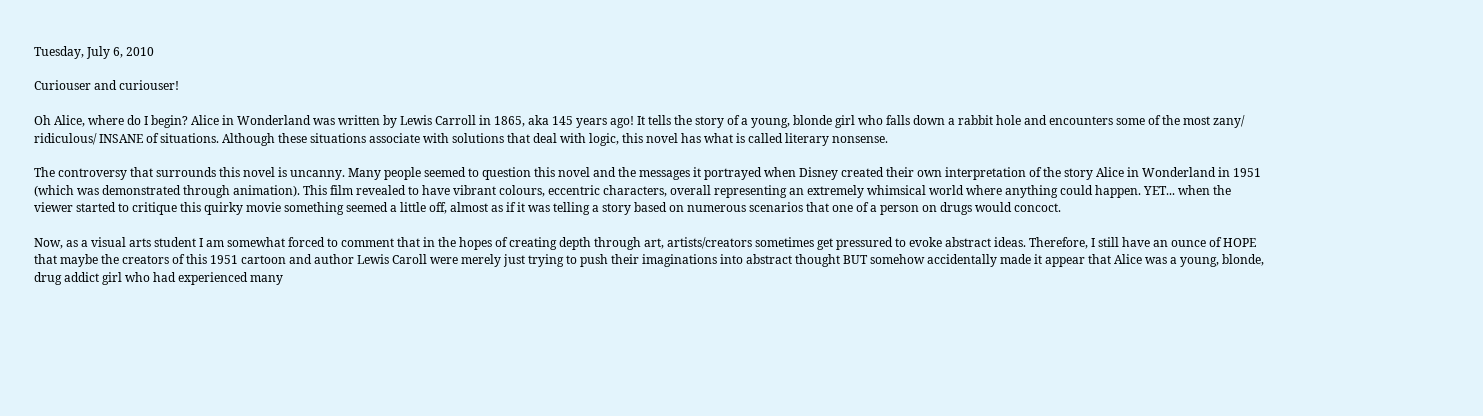Tuesday, July 6, 2010

Curiouser and curiouser!

Oh Alice, where do I begin? Alice in Wonderland was written by Lewis Carroll in 1865, aka 145 years ago! It tells the story of a young, blonde girl who falls down a rabbit hole and encounters some of the most zany/ ridiculous/ INSANE of situations. Although these situations associate with solutions that deal with logic, this novel has what is called literary nonsense.

The controversy that surrounds this novel is uncanny. Many people seemed to question this novel and the messages it portrayed when Disney created their own interpretation of the story Alice in Wonderland in 1951 (which was demonstrated through animation). This film revealed to have vibrant colours, eccentric characters, overall representing an extremely whimsical world where anything could happen. YET... when the viewer started to critique this quirky movie something seemed a little off, almost as if it was telling a story based on numerous scenarios that one of a person on drugs would concoct.

Now, as a visual arts student I am somewhat forced to comment that in the hopes of creating depth through art, artists/creators sometimes get pressured to evoke abstract ideas. Therefore, I still have an ounce of HOPE that maybe the creators of this 1951 cartoon and author Lewis Caroll were merely just trying to push their imaginations into abstract thought BUT somehow accidentally made it appear that Alice was a young, blonde, drug addict girl who had experienced many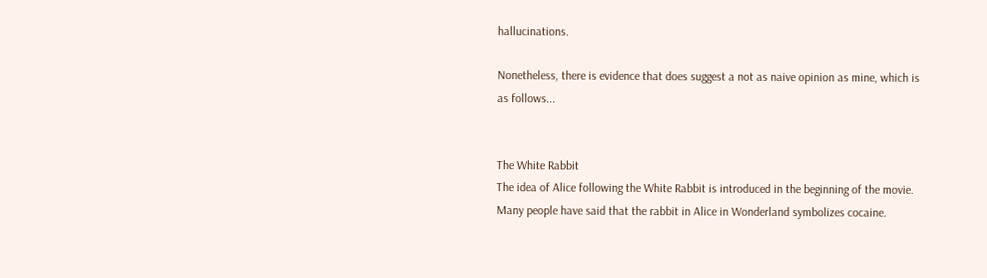hallucinations.

Nonetheless, there is evidence that does suggest a not as naive opinion as mine, which is as follows...


The White Rabbit
The idea of Alice following the White Rabbit is introduced in the beginning of the movie. Many people have said that the rabbit in Alice in Wonderland symbolizes cocaine.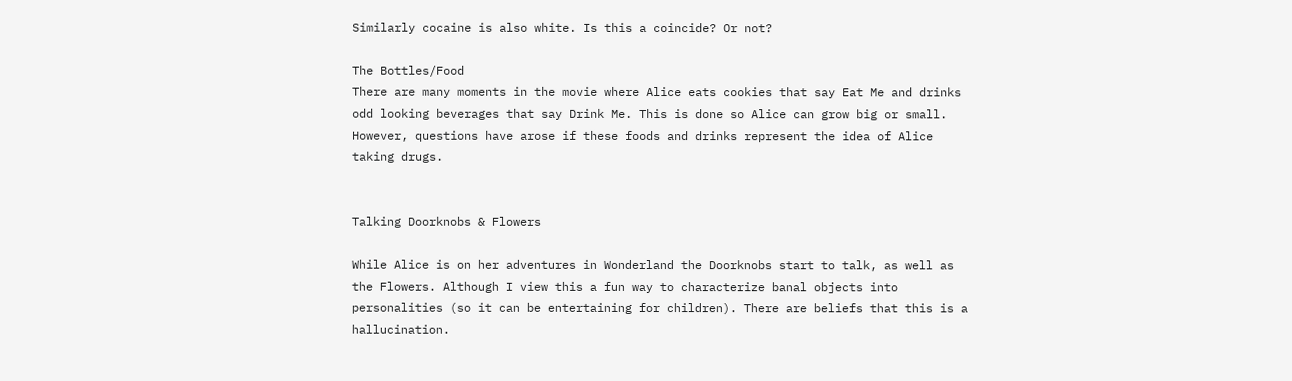Similarly cocaine is also white. Is this a coincide? Or not?

The Bottles/Food
There are many moments in the movie where Alice eats cookies that say Eat Me and drinks odd looking beverages that say Drink Me. This is done so Alice can grow big or small. However, questions have arose if these foods and drinks represent the idea of Alice taking drugs.


Talking Doorknobs & Flowers

While Alice is on her adventures in Wonderland the Doorknobs start to talk, as well as the Flowers. Although I view this a fun way to characterize banal objects into personalities (so it can be entertaining for children). There are beliefs that this is a hallucination.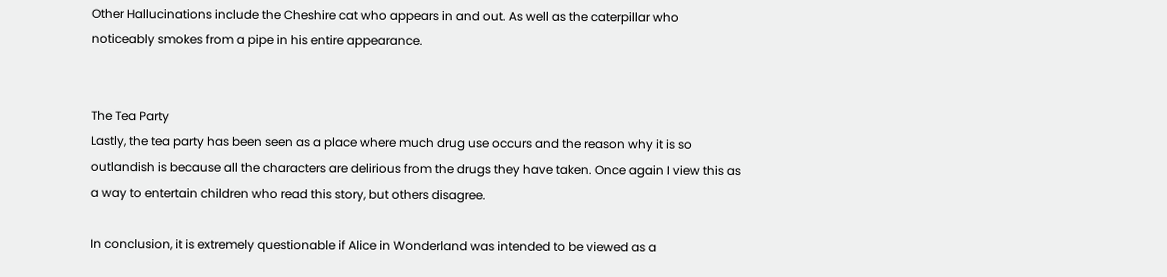Other Hallucinations include the Cheshire cat who appears in and out. As well as the caterpillar who noticeably smokes from a pipe in his entire appearance.


The Tea Party
Lastly, the tea party has been seen as a place where much drug use occurs and the reason why it is so outlandish is because all the characters are delirious from the drugs they have taken. Once again I view this as a way to entertain children who read this story, but others disagree.

In conclusion, it is extremely questionable if Alice in Wonderland was intended to be viewed as a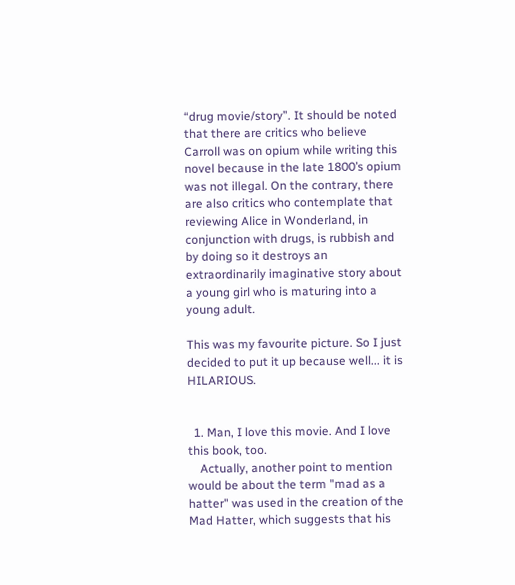“drug movie/story”. It should be noted that there are critics who believe Carroll was on opium while writing this novel because in the late 1800’s opium was not illegal. On the contrary, there are also critics who contemplate that reviewing Alice in Wonderland, in conjunction with drugs, is rubbish and by doing so it destroys an extraordinarily imaginative story about a young girl who is maturing into a young adult.

This was my favourite picture. So I just decided to put it up because well... it is HILARIOUS.


  1. Man, I love this movie. And I love this book, too.
    Actually, another point to mention would be about the term "mad as a hatter" was used in the creation of the Mad Hatter, which suggests that his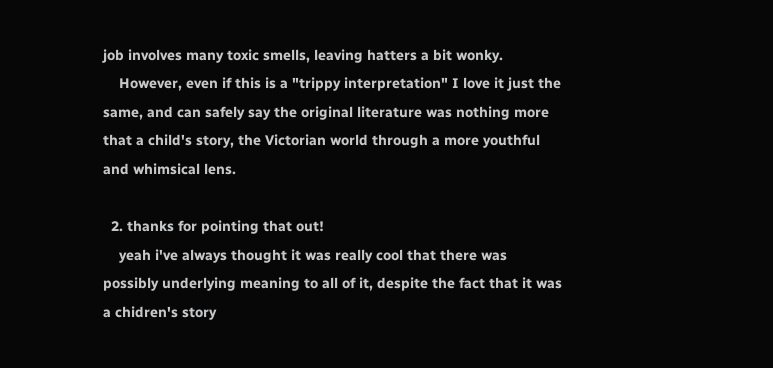job involves many toxic smells, leaving hatters a bit wonky.
    However, even if this is a "trippy interpretation" I love it just the same, and can safely say the original literature was nothing more that a child's story, the Victorian world through a more youthful and whimsical lens.

  2. thanks for pointing that out!
    yeah i've always thought it was really cool that there was possibly underlying meaning to all of it, despite the fact that it was a chidren's story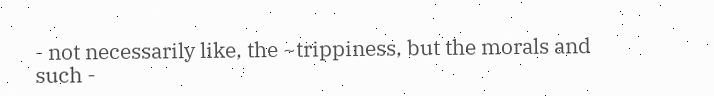- not necessarily like, the ~trippiness, but the morals and such -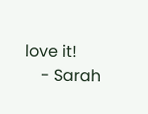love it!
    - Sarah